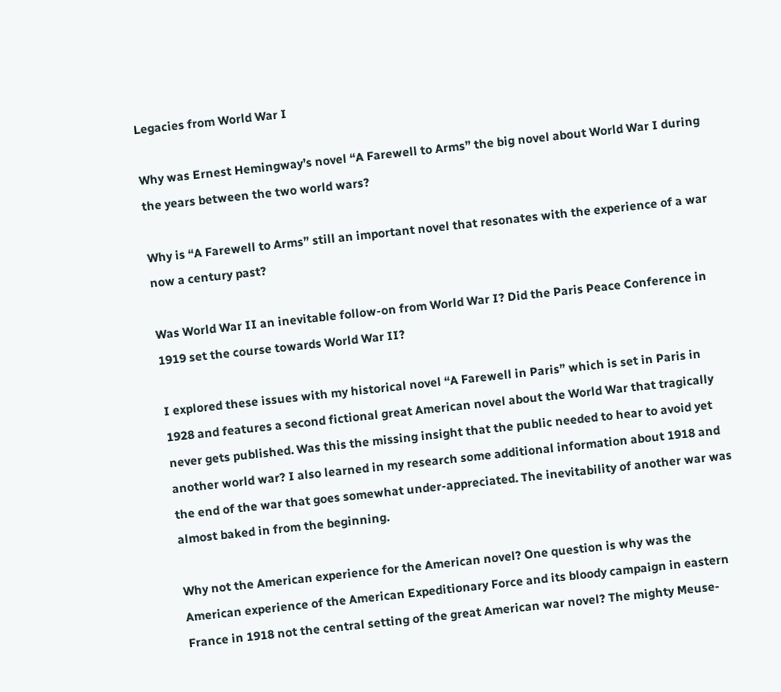Legacies from World War I

Why was Ernest Hemingway’s novel “A Farewell to Arms” the big novel about World War I during the years between the two world wars?

Why is “A Farewell to Arms” still an important novel that resonates with the experience of a war now a century past?

Was World War II an inevitable follow-on from World War I? Did the Paris Peace Conference in 1919 set the course towards World War II?

I explored these issues with my historical novel “A Farewell in Paris” which is set in Paris in 1928 and features a second fictional great American novel about the World War that tragically never gets published. Was this the missing insight that the public needed to hear to avoid yet another world war? I also learned in my research some additional information about 1918 and the end of the war that goes somewhat under-appreciated. The inevitability of another war was almost baked in from the beginning.

Why not the American experience for the American novel? One question is why was the American experience of the American Expeditionary Force and its bloody campaign in eastern France in 1918 not the central setting of the great American war novel? The mighty Meuse-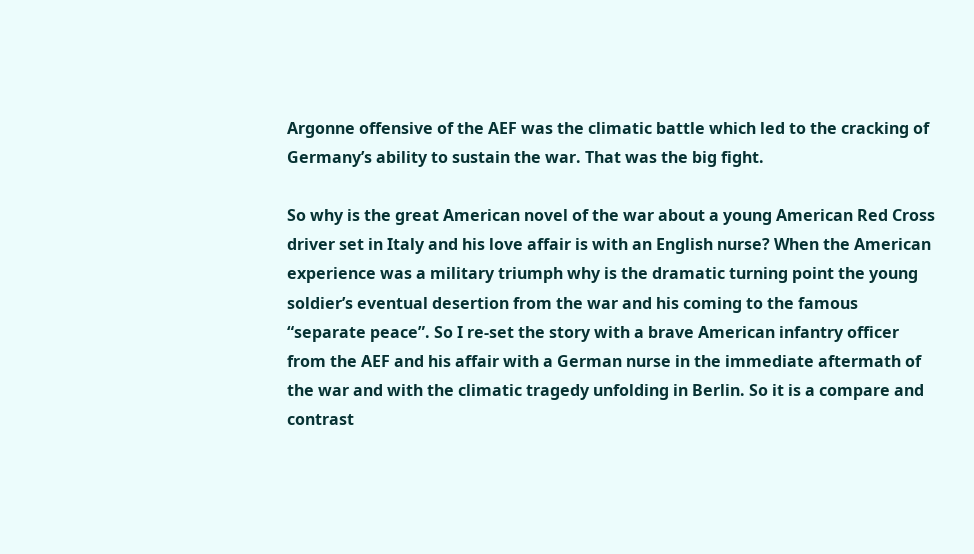Argonne offensive of the AEF was the climatic battle which led to the cracking of Germany’s ability to sustain the war. That was the big fight.

So why is the great American novel of the war about a young American Red Cross driver set in Italy and his love affair is with an English nurse? When the American experience was a military triumph why is the dramatic turning point the young soldier’s eventual desertion from the war and his coming to the famous “separate peace”. So I re-set the story with a brave American infantry officer from the AEF and his affair with a German nurse in the immediate aftermath of the war and with the climatic tragedy unfolding in Berlin. So it is a compare and contrast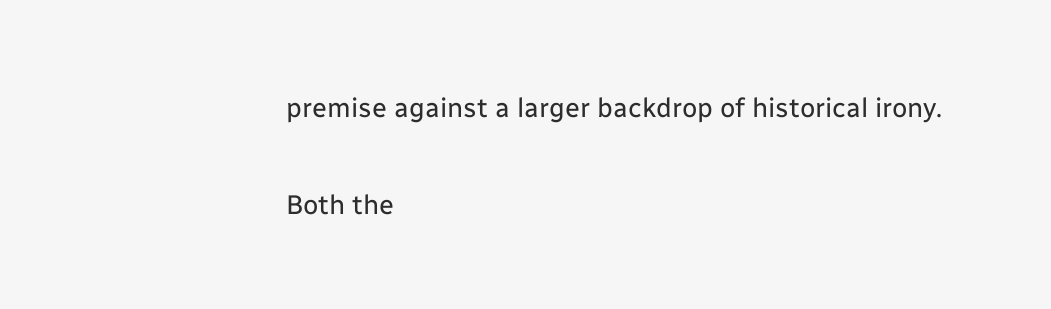premise against a larger backdrop of historical irony.

Both the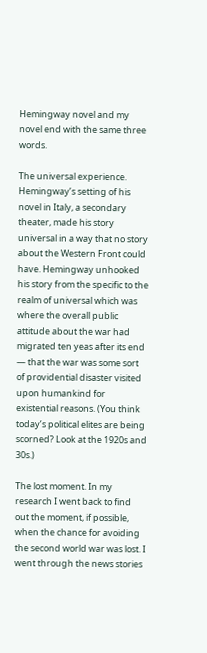Hemingway novel and my novel end with the same three words.

The universal experience. Hemingway’s setting of his novel in Italy, a secondary theater, made his story universal in a way that no story about the Western Front could have. Hemingway unhooked his story from the specific to the realm of universal which was where the overall public attitude about the war had migrated ten yeas after its end — that the war was some sort of providential disaster visited upon humankind for existential reasons. (You think today’s political elites are being scorned? Look at the 1920s and 30s.)

The lost moment. In my research I went back to find out the moment, if possible, when the chance for avoiding the second world war was lost. I went through the news stories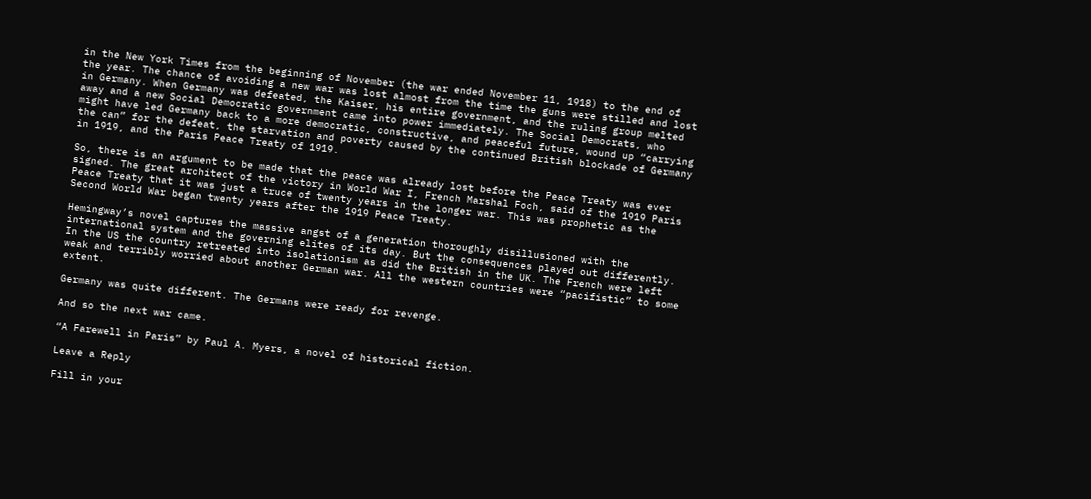in the New York Times from the beginning of November (the war ended November 11, 1918) to the end of the year. The chance of avoiding a new war was lost almost from the time the guns were stilled and lost in Germany. When Germany was defeated, the Kaiser, his entire government, and the ruling group melted away and a new Social Democratic government came into power immediately. The Social Democrats, who might have led Germany back to a more democratic, constructive, and peaceful future, wound up “carrying the can” for the defeat, the starvation and poverty caused by the continued British blockade of Germany in 1919, and the Paris Peace Treaty of 1919.

So, there is an argument to be made that the peace was already lost before the Peace Treaty was ever signed. The great architect of the victory in World War I, French Marshal Foch, said of the 1919 Paris Peace Treaty that it was just a truce of twenty years in the longer war. This was prophetic as the Second World War began twenty years after the 1919 Peace Treaty.

Hemingway’s novel captures the massive angst of a generation thoroughly disillusioned with the international system and the governing elites of its day. But the consequences played out differently. In the US the country retreated into isolationism as did the British in the UK. The French were left weak and terribly worried about another German war. All the western countries were “pacifistic” to some extent.

Germany was quite different. The Germans were ready for revenge.

And so the next war came.

“A Farewell in Paris” by Paul A. Myers, a novel of historical fiction.

Leave a Reply

Fill in your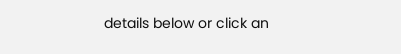details below or click an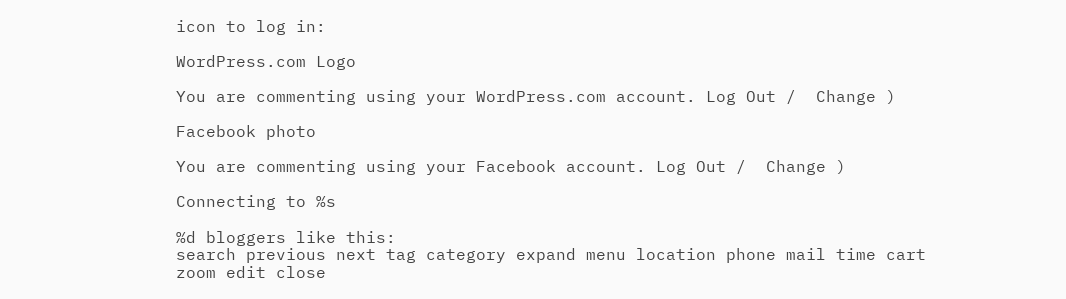icon to log in:

WordPress.com Logo

You are commenting using your WordPress.com account. Log Out /  Change )

Facebook photo

You are commenting using your Facebook account. Log Out /  Change )

Connecting to %s

%d bloggers like this:
search previous next tag category expand menu location phone mail time cart zoom edit close